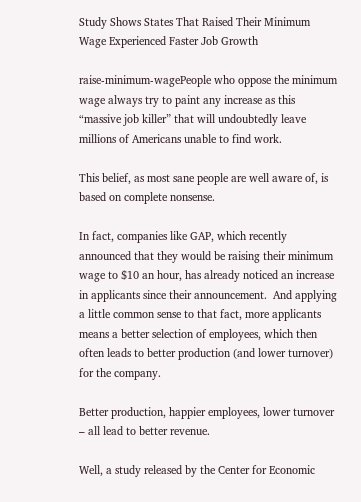Study Shows States That Raised Their Minimum Wage Experienced Faster Job Growth

raise-minimum-wagePeople who oppose the minimum wage always try to paint any increase as this “massive job killer” that will undoubtedly leave millions of Americans unable to find work.

This belief, as most sane people are well aware of, is based on complete nonsense.

In fact, companies like GAP, which recently announced that they would be raising their minimum wage to $10 an hour, has already noticed an increase in applicants since their announcement.  And applying a little common sense to that fact, more applicants means a better selection of employees, which then often leads to better production (and lower turnover) for the company.

Better production, happier employees, lower turnover – all lead to better revenue.

Well, a study released by the Center for Economic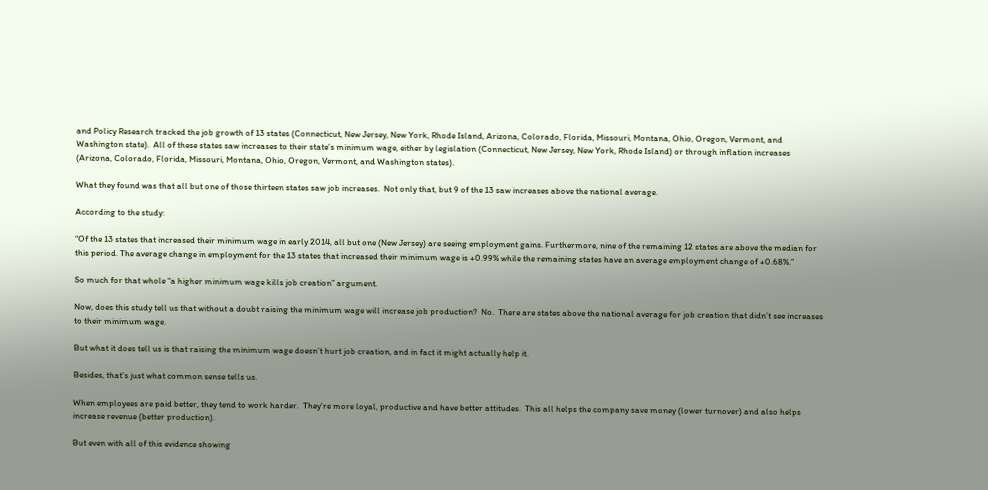and Policy Research tracked the job growth of 13 states (Connecticut, New Jersey, New York, Rhode Island, Arizona, Colorado, Florida, Missouri, Montana, Ohio, Oregon, Vermont, and Washington state).  All of these states saw increases to their state’s minimum wage, either by legislation (Connecticut, New Jersey, New York, Rhode Island) or through inflation increases (Arizona, Colorado, Florida, Missouri, Montana, Ohio, Oregon, Vermont, and Washington states).

What they found was that all but one of those thirteen states saw job increases.  Not only that, but 9 of the 13 saw increases above the national average.

According to the study:

“Of the 13 states that increased their minimum wage in early 2014, all but one (New Jersey) are seeing employment gains. Furthermore, nine of the remaining 12 states are above the median for this period. The average change in employment for the 13 states that increased their minimum wage is +0.99% while the remaining states have an average employment change of +0.68%.”

So much for that whole “a higher minimum wage kills job creation” argument.

Now, does this study tell us that without a doubt raising the minimum wage will increase job production?  No.  There are states above the national average for job creation that didn’t see increases to their minimum wage.

But what it does tell us is that raising the minimum wage doesn’t hurt job creation, and in fact it might actually help it.

Besides, that’s just what common sense tells us.

When employees are paid better, they tend to work harder.  They’re more loyal, productive and have better attitudes.  This all helps the company save money (lower turnover) and also helps increase revenue (better production).

But even with all of this evidence showing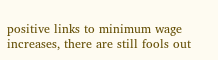positive links to minimum wage increases, there are still fools out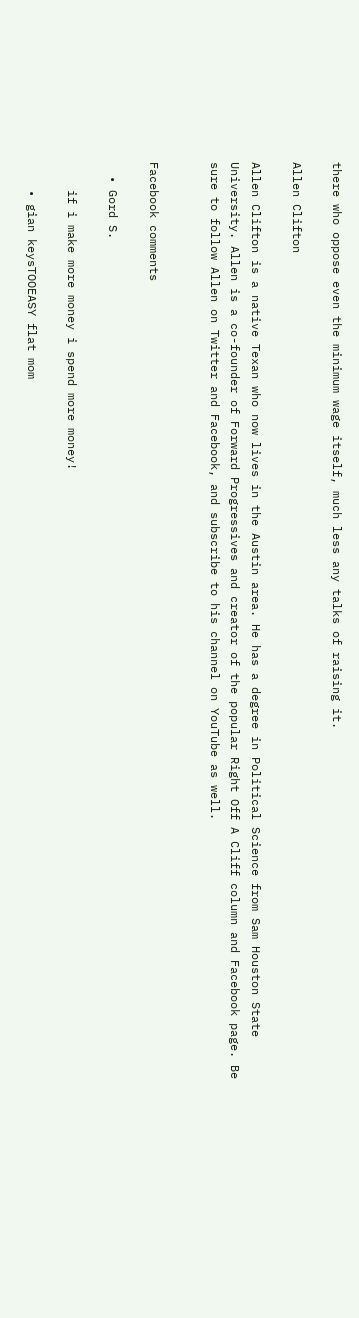there who oppose even the minimum wage itself, much less any talks of raising it.

Allen Clifton

Allen Clifton is a native Texan who now lives in the Austin area. He has a degree in Political Science from Sam Houston State University. Allen is a co-founder of Forward Progressives and creator of the popular Right Off A Cliff column and Facebook page. Be sure to follow Allen on Twitter and Facebook, and subscribe to his channel on YouTube as well.


Facebook comments

  • Gord S.

    if i make more money i spend more money!

    • gian keysTOOEASY flat mom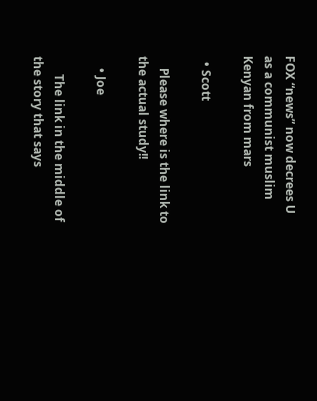FOX “news” now decrees U as a communist muslim Kenyan from mars

  • Scott

    Please where is the link to the actual study!!

    • Joe

      The link in the middle of the story that says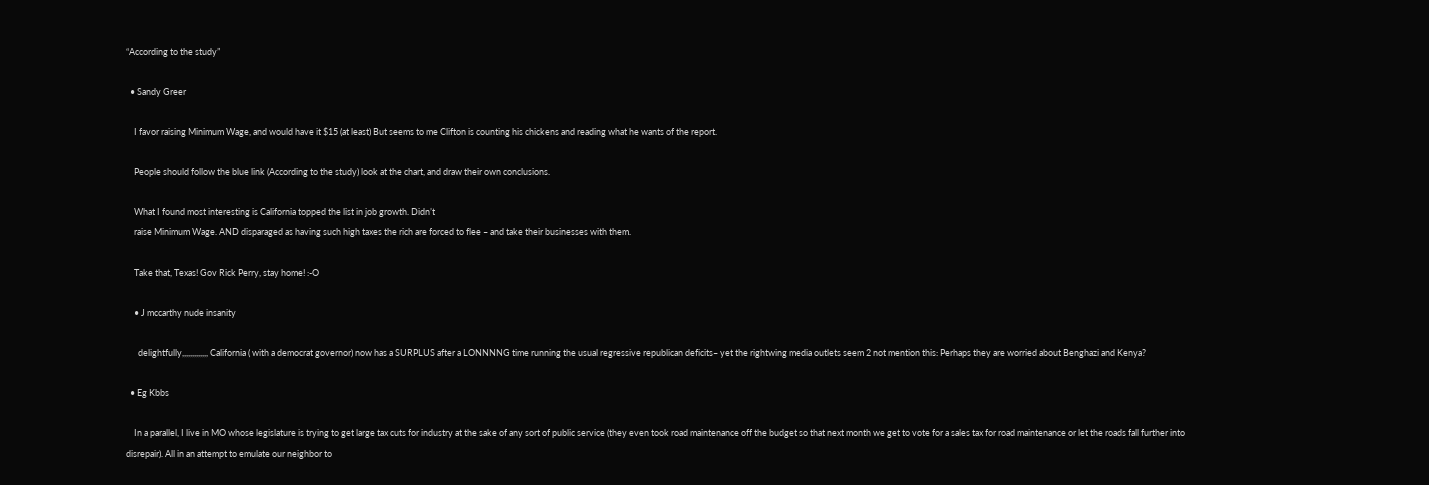“According to the study”

  • Sandy Greer

    I favor raising Minimum Wage, and would have it $15 (at least) But seems to me Clifton is counting his chickens and reading what he wants of the report.

    People should follow the blue link (According to the study) look at the chart, and draw their own conclusions.

    What I found most interesting is California topped the list in job growth. Didn’t
    raise Minimum Wage. AND disparaged as having such high taxes the rich are forced to flee – and take their businesses with them.

    Take that, Texas! Gov Rick Perry, stay home! :-O

    • J mccarthy nude insanity

      delightfully,,,,,,,,,,,,, California ( with a democrat governor) now has a SURPLUS after a LONNNNG time running the usual regressive republican deficits– yet the rightwing media outlets seem 2 not mention this: Perhaps they are worried about Benghazi and Kenya?

  • Eg Kbbs

    In a parallel, I live in MO whose legislature is trying to get large tax cuts for industry at the sake of any sort of public service (they even took road maintenance off the budget so that next month we get to vote for a sales tax for road maintenance or let the roads fall further into disrepair). All in an attempt to emulate our neighbor to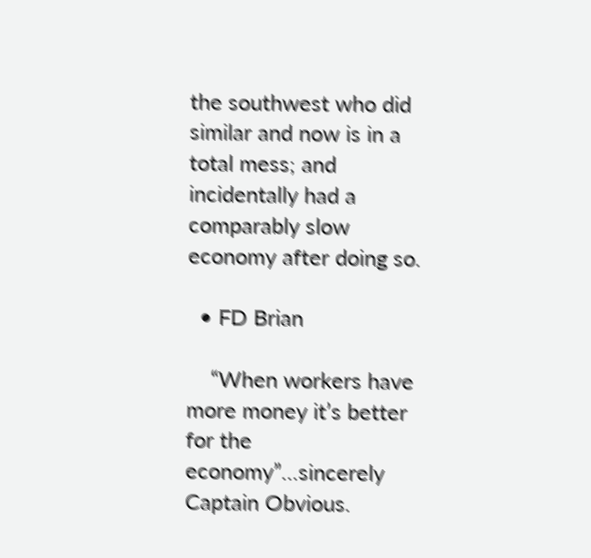the southwest who did similar and now is in a total mess; and incidentally had a comparably slow economy after doing so.

  • FD Brian

    “When workers have more money it’s better for the economy”…sincerely Captain Obvious.